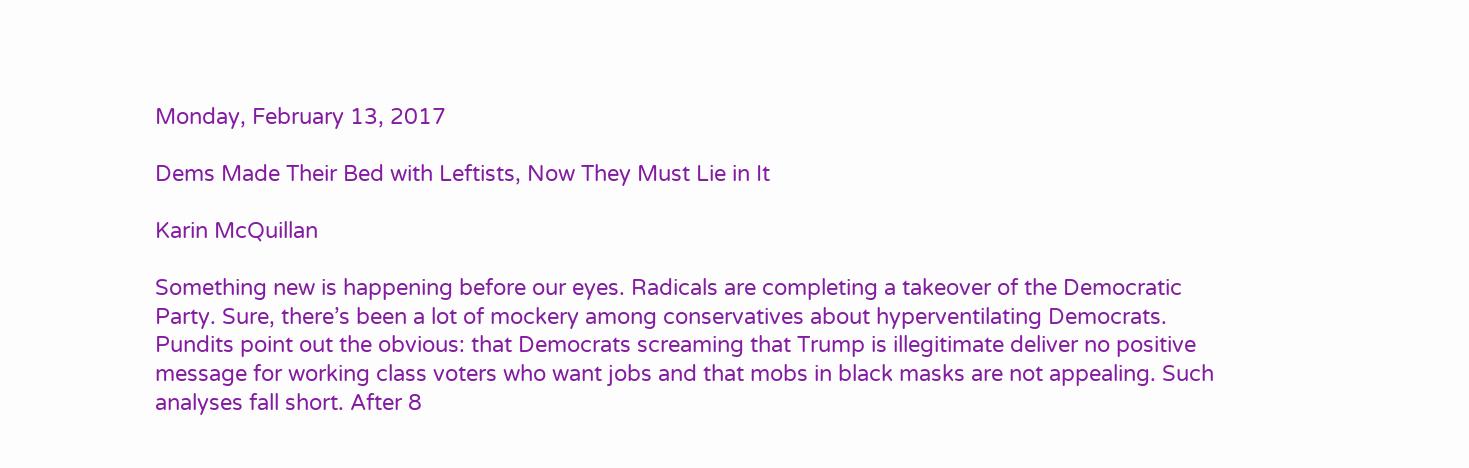Monday, February 13, 2017

Dems Made Their Bed with Leftists, Now They Must Lie in It

Karin McQuillan

Something new is happening before our eyes. Radicals are completing a takeover of the Democratic Party. Sure, there’s been a lot of mockery among conservatives about hyperventilating Democrats. Pundits point out the obvious: that Democrats screaming that Trump is illegitimate deliver no positive message for working class voters who want jobs and that mobs in black masks are not appealing. Such analyses fall short. After 8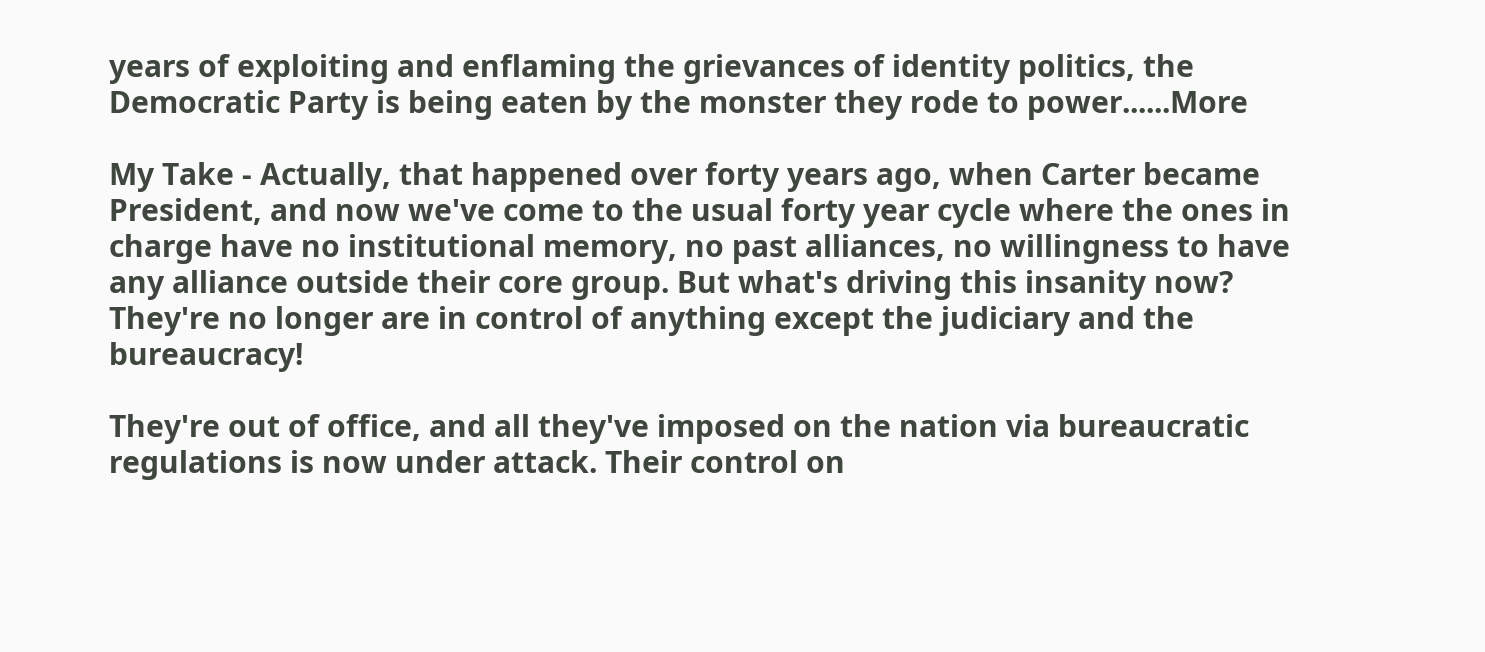years of exploiting and enflaming the grievances of identity politics, the Democratic Party is being eaten by the monster they rode to power......More

My Take - Actually, that happened over forty years ago, when Carter became President, and now we've come to the usual forty year cycle where the ones in charge have no institutional memory, no past alliances, no willingness to have any alliance outside their core group. But what's driving this insanity now? They're no longer are in control of anything except the judiciary and the bureaucracy!

They're out of office, and all they've imposed on the nation via bureaucratic regulations is now under attack. Their control on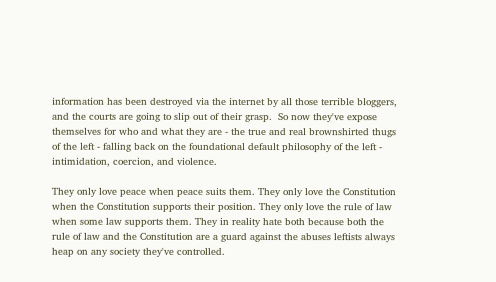information has been destroyed via the internet by all those terrible bloggers, and the courts are going to slip out of their grasp.  So now they've expose themselves for who and what they are - the true and real brownshirted thugs of the left - falling back on the foundational default philosophy of the left - intimidation, coercion, and violence.

They only love peace when peace suits them. They only love the Constitution when the Constitution supports their position. They only love the rule of law when some law supports them. They in reality hate both because both the rule of law and the Constitution are a guard against the abuses leftists always heap on any society they've controlled.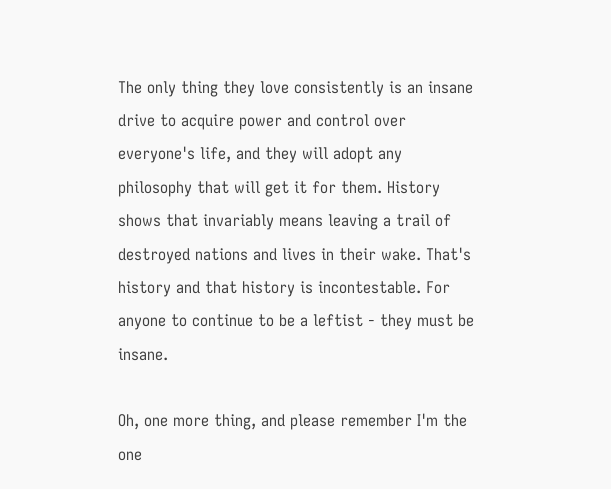The only thing they love consistently is an insane drive to acquire power and control over everyone's life, and they will adopt any philosophy that will get it for them. History shows that invariably means leaving a trail of destroyed nations and lives in their wake. That's history and that history is incontestable. For anyone to continue to be a leftist - they must be insane.

Oh, one more thing, and please remember I'm the one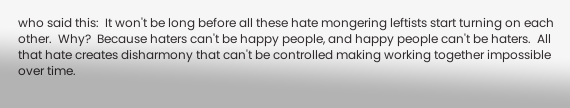who said this:  It won't be long before all these hate mongering leftists start turning on each other.  Why?  Because haters can't be happy people, and happy people can't be haters.  All that hate creates disharmony that can't be controlled making working together impossible over time.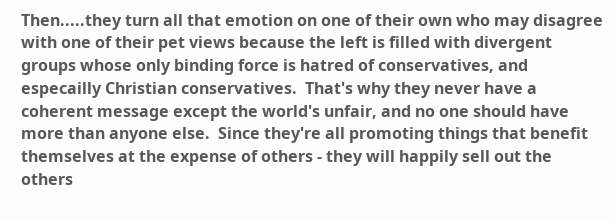Then.....they turn all that emotion on one of their own who may disagree with one of their pet views because the left is filled with divergent groups whose only binding force is hatred of conservatives, and especailly Christian conservatives.  That's why they never have a coherent message except the world's unfair, and no one should have more than anyone else.  Since they're all promoting things that benefit themselves at the expense of others - they will happily sell out the others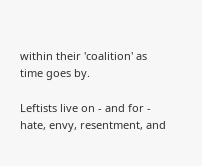within their 'coalition' as time goes by.

Leftists live on - and for - hate, envy, resentment, and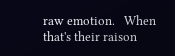raw emotion.   When that's their raison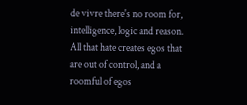de vivre there's no room for, intelligence, logic and reason.  All that hate creates egos that are out of control, and a roomful of egos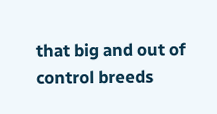that big and out of control breeds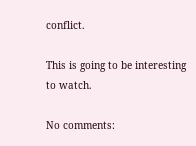conflict.

This is going to be interesting to watch.

No comments: